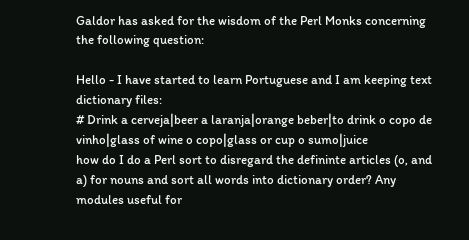Galdor has asked for the wisdom of the Perl Monks concerning the following question:

Hello - I have started to learn Portuguese and I am keeping text dictionary files:
# Drink a cerveja|beer a laranja|orange beber|to drink o copo de vinho|glass of wine o copo|glass or cup o sumo|juice
how do I do a Perl sort to disregard the defininte articles (o, and a) for nouns and sort all words into dictionary order? Any modules useful for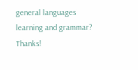general languages learning and grammar? Thanks!